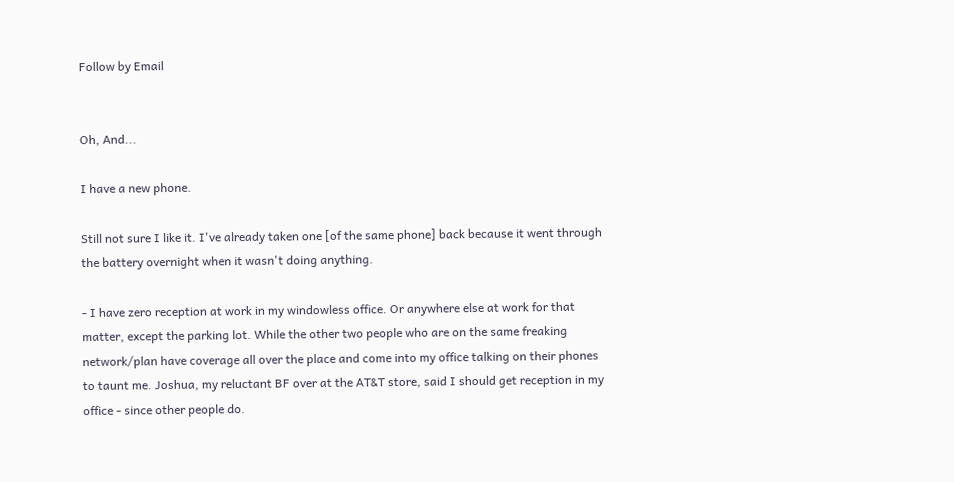Follow by Email


Oh, And...

I have a new phone.

Still not sure I like it. I've already taken one [of the same phone] back because it went through the battery overnight when it wasn't doing anything.

- I have zero reception at work in my windowless office. Or anywhere else at work for that matter, except the parking lot. While the other two people who are on the same freaking network/plan have coverage all over the place and come into my office talking on their phones to taunt me. Joshua, my reluctant BF over at the AT&T store, said I should get reception in my office - since other people do.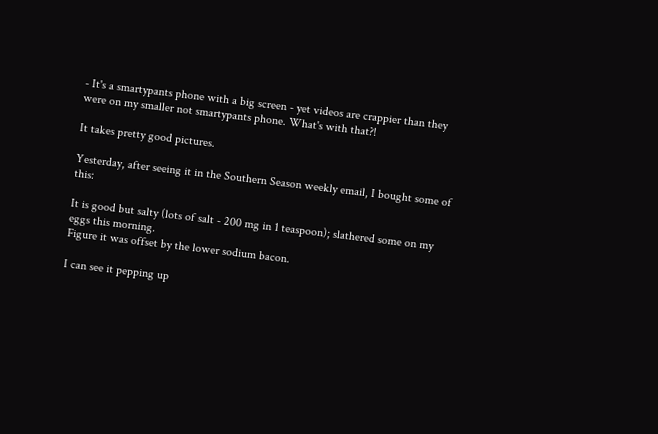- It's a smartypants phone with a big screen - yet videos are crappier than they were on my smaller not smartypants phone. What's with that?!

It takes pretty good pictures.

Yesterday, after seeing it in the Southern Season weekly email, I bought some of this:

It is good but salty (lots of salt - 200 mg in 1 teaspoon); slathered some on my eggs this morning.
Figure it was offset by the lower sodium bacon.

I can see it pepping up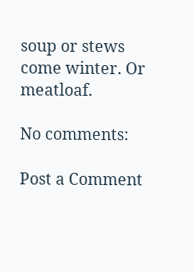soup or stews come winter. Or meatloaf.

No comments:

Post a Comment